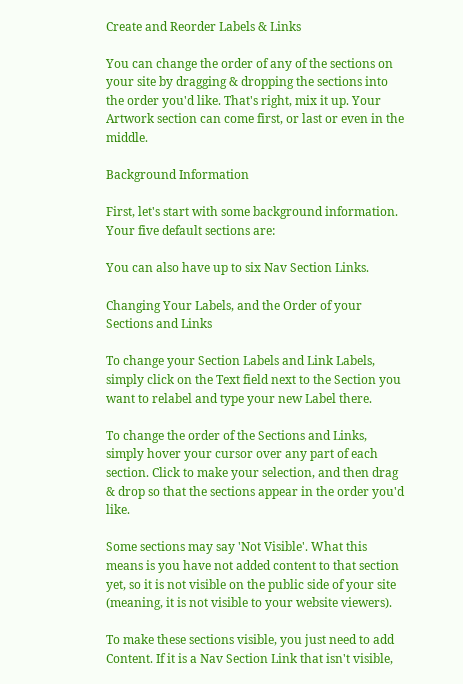Create and Reorder Labels & Links

You can change the order of any of the sections on your site by dragging & dropping the sections into the order you'd like. That's right, mix it up. Your Artwork section can come first, or last or even in the middle.

Background Information

First, let's start with some background information. Your five default sections are:

You can also have up to six Nav Section Links.

Changing Your Labels, and the Order of your Sections and Links

To change your Section Labels and Link Labels, simply click on the Text field next to the Section you want to relabel and type your new Label there.

To change the order of the Sections and Links, simply hover your cursor over any part of each section. Click to make your selection, and then drag & drop so that the sections appear in the order you'd like.

Some sections may say 'Not Visible'. What this means is you have not added content to that section yet, so it is not visible on the public side of your site (meaning, it is not visible to your website viewers).

To make these sections visible, you just need to add Content. If it is a Nav Section Link that isn't visible,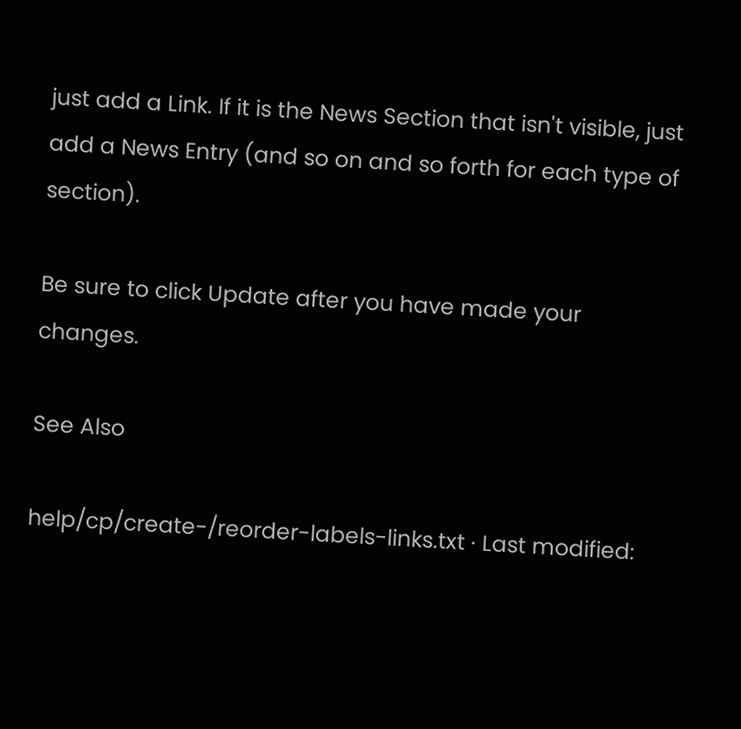just add a Link. If it is the News Section that isn't visible, just add a News Entry (and so on and so forth for each type of section).

Be sure to click Update after you have made your changes.

See Also

help/cp/create-/reorder-labels-links.txt · Last modified: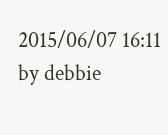2015/06/07 16:11 by debbie